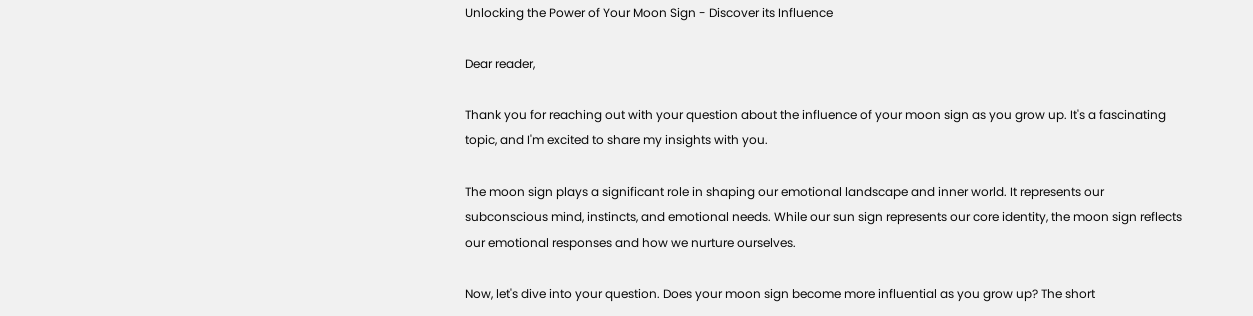Unlocking the Power of Your Moon Sign - Discover its Influence

Dear reader,

Thank you for reaching out with your question about the influence of your moon sign as you grow up. It's a fascinating topic, and I'm excited to share my insights with you.

The moon sign plays a significant role in shaping our emotional landscape and inner world. It represents our subconscious mind, instincts, and emotional needs. While our sun sign represents our core identity, the moon sign reflects our emotional responses and how we nurture ourselves.

Now, let's dive into your question. Does your moon sign become more influential as you grow up? The short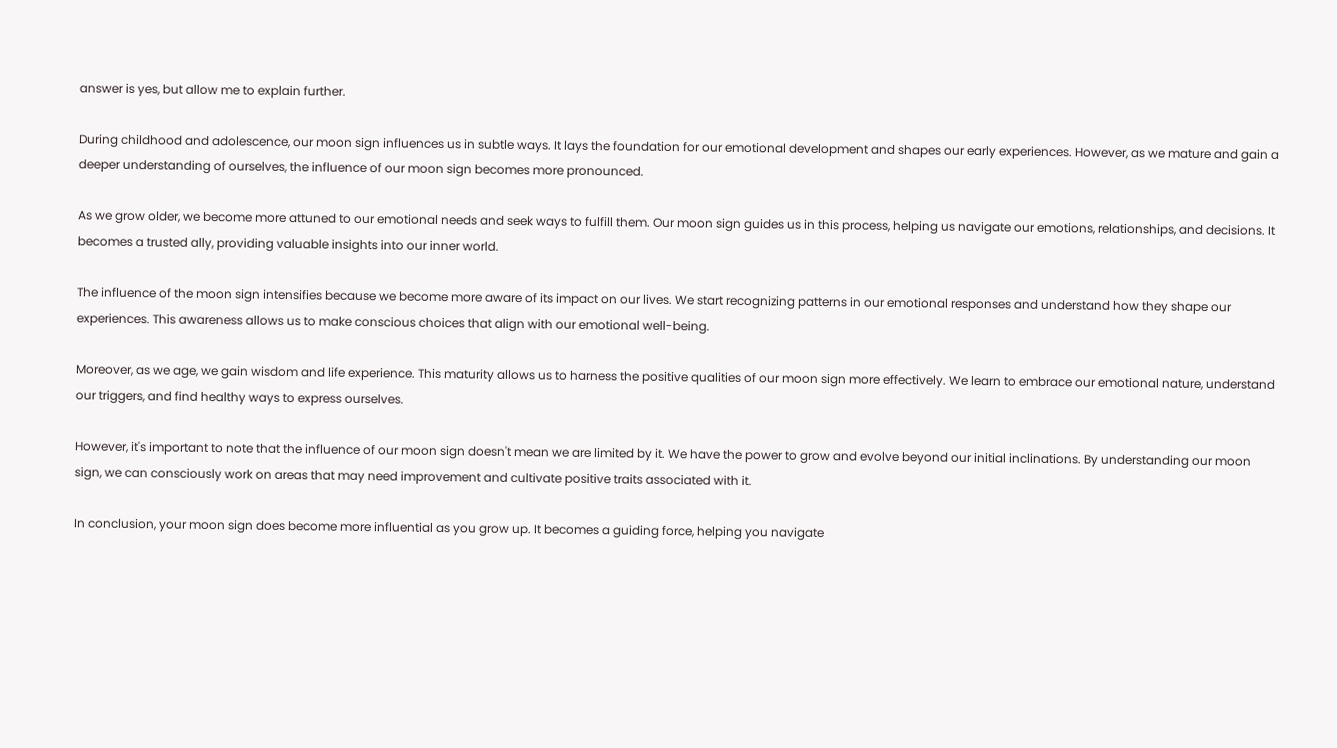answer is yes, but allow me to explain further.

During childhood and adolescence, our moon sign influences us in subtle ways. It lays the foundation for our emotional development and shapes our early experiences. However, as we mature and gain a deeper understanding of ourselves, the influence of our moon sign becomes more pronounced.

As we grow older, we become more attuned to our emotional needs and seek ways to fulfill them. Our moon sign guides us in this process, helping us navigate our emotions, relationships, and decisions. It becomes a trusted ally, providing valuable insights into our inner world.

The influence of the moon sign intensifies because we become more aware of its impact on our lives. We start recognizing patterns in our emotional responses and understand how they shape our experiences. This awareness allows us to make conscious choices that align with our emotional well-being.

Moreover, as we age, we gain wisdom and life experience. This maturity allows us to harness the positive qualities of our moon sign more effectively. We learn to embrace our emotional nature, understand our triggers, and find healthy ways to express ourselves.

However, it's important to note that the influence of our moon sign doesn't mean we are limited by it. We have the power to grow and evolve beyond our initial inclinations. By understanding our moon sign, we can consciously work on areas that may need improvement and cultivate positive traits associated with it.

In conclusion, your moon sign does become more influential as you grow up. It becomes a guiding force, helping you navigate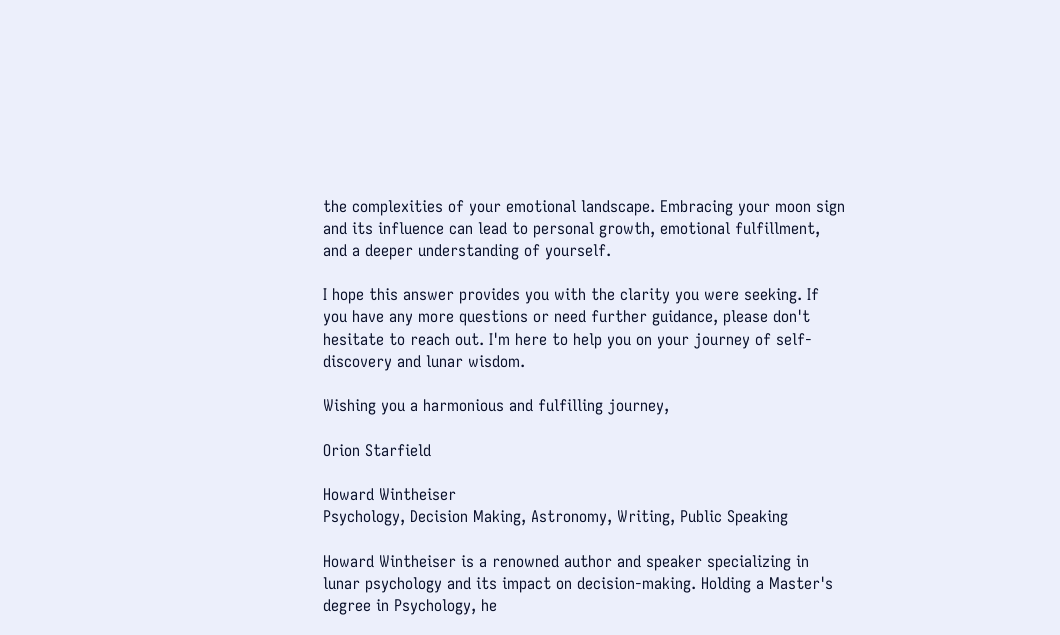the complexities of your emotional landscape. Embracing your moon sign and its influence can lead to personal growth, emotional fulfillment, and a deeper understanding of yourself.

I hope this answer provides you with the clarity you were seeking. If you have any more questions or need further guidance, please don't hesitate to reach out. I'm here to help you on your journey of self-discovery and lunar wisdom.

Wishing you a harmonious and fulfilling journey,

Orion Starfield

Howard Wintheiser
Psychology, Decision Making, Astronomy, Writing, Public Speaking

Howard Wintheiser is a renowned author and speaker specializing in lunar psychology and its impact on decision-making. Holding a Master's degree in Psychology, he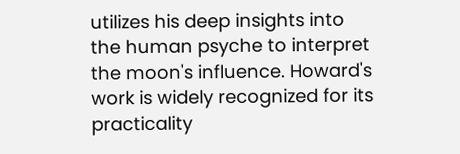utilizes his deep insights into the human psyche to interpret the moon's influence. Howard's work is widely recognized for its practicality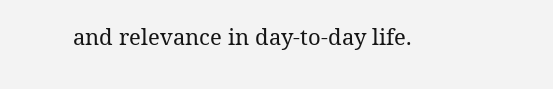and relevance in day-to-day life.